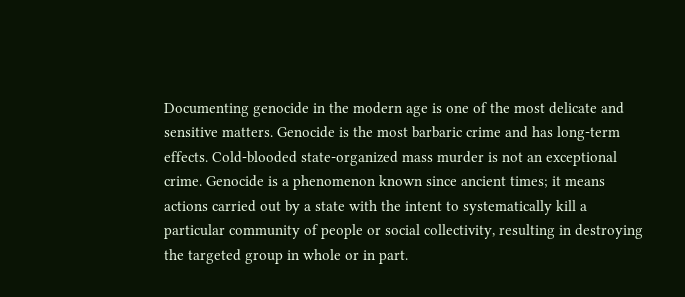Documenting genocide in the modern age is one of the most delicate and sensitive matters. Genocide is the most barbaric crime and has long-term effects. Cold-blooded state-organized mass murder is not an exceptional crime. Genocide is a phenomenon known since ancient times; it means actions carried out by a state with the intent to systematically kill a particular community of people or social collectivity, resulting in destroying the targeted group in whole or in part.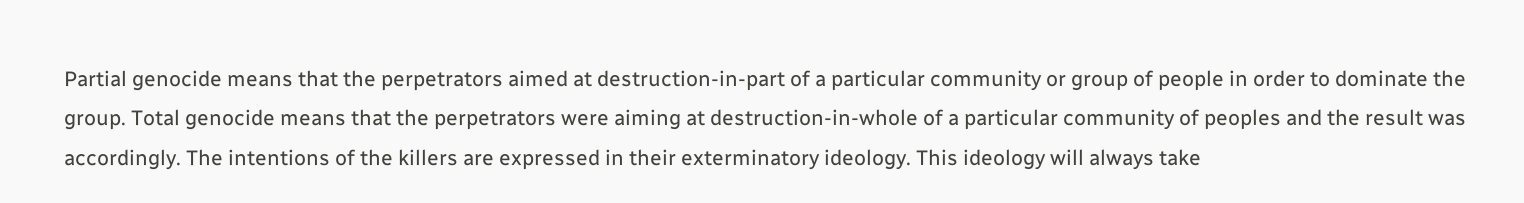Partial genocide means that the perpetrators aimed at destruction-in-part of a particular community or group of people in order to dominate the group. Total genocide means that the perpetrators were aiming at destruction-in-whole of a particular community of peoples and the result was accordingly. The intentions of the killers are expressed in their exterminatory ideology. This ideology will always take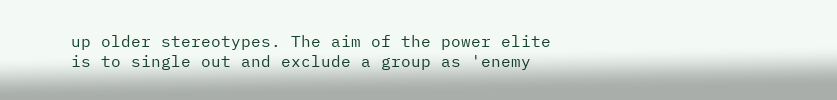up older stereotypes. The aim of the power elite is to single out and exclude a group as 'enemy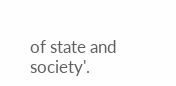of state and society'.